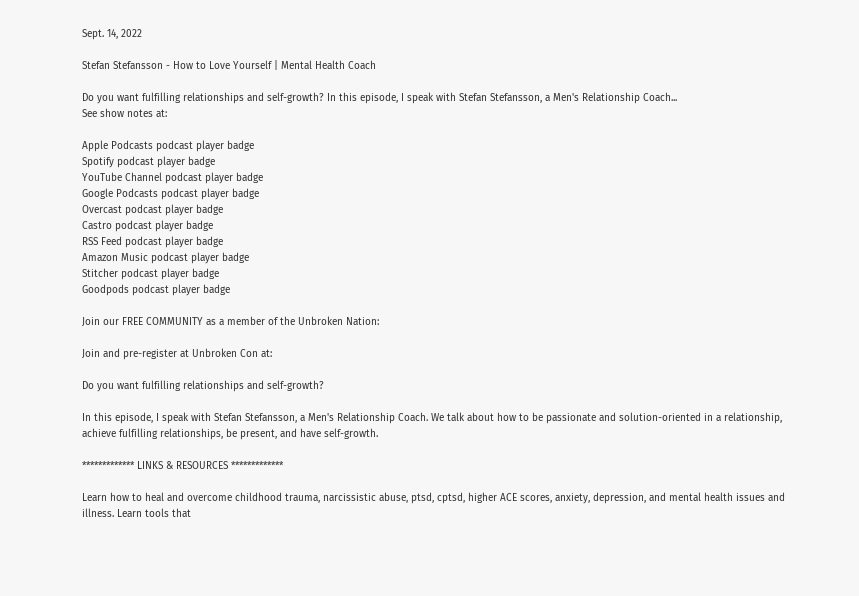Sept. 14, 2022

Stefan Stefansson - How to Love Yourself | Mental Health Coach

Do you want fulfilling relationships and self-growth? In this episode, I speak with Stefan Stefansson, a Men's Relationship Coach...
See show notes at:

Apple Podcasts podcast player badge
Spotify podcast player badge
YouTube Channel podcast player badge
Google Podcasts podcast player badge
Overcast podcast player badge
Castro podcast player badge
RSS Feed podcast player badge
Amazon Music podcast player badge
Stitcher podcast player badge
Goodpods podcast player badge

Join our FREE COMMUNITY as a member of the Unbroken Nation:

Join and pre-register at Unbroken Con at:

Do you want fulfilling relationships and self-growth?

In this episode, I speak with Stefan Stefansson, a Men's Relationship Coach. We talk about how to be passionate and solution-oriented in a relationship, achieve fulfilling relationships, be present, and have self-growth.

************* LINKS & RESOURCES *************

Learn how to heal and overcome childhood trauma, narcissistic abuse, ptsd, cptsd, higher ACE scores, anxiety, depression, and mental health issues and illness. Learn tools that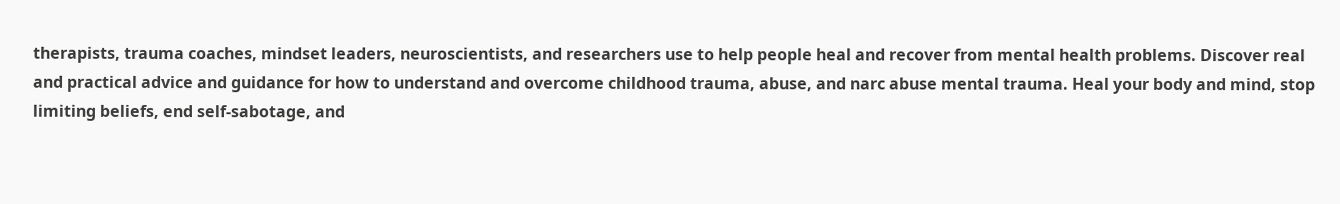therapists, trauma coaches, mindset leaders, neuroscientists, and researchers use to help people heal and recover from mental health problems. Discover real and practical advice and guidance for how to understand and overcome childhood trauma, abuse, and narc abuse mental trauma. Heal your body and mind, stop limiting beliefs, end self-sabotage, and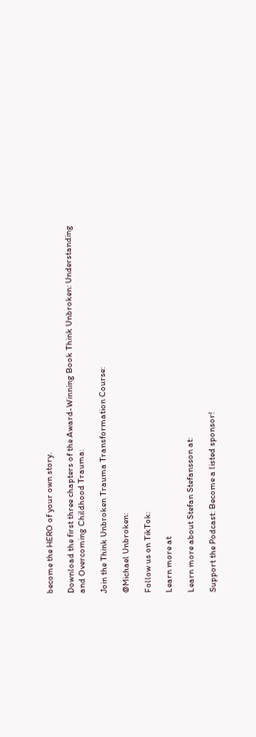become the HERO of your own story.

Download the first three chapters of the Award-Winning Book Think Unbroken: Understanding and Overcoming Childhood Trauma:

Join the Think Unbroken Trauma Transformation Course:

@Michael Unbroken:

Follow us on TikTok:

Learn more at

Learn more about Stefan Stefansson at:

Support the Podcast: Become a listed sponsor!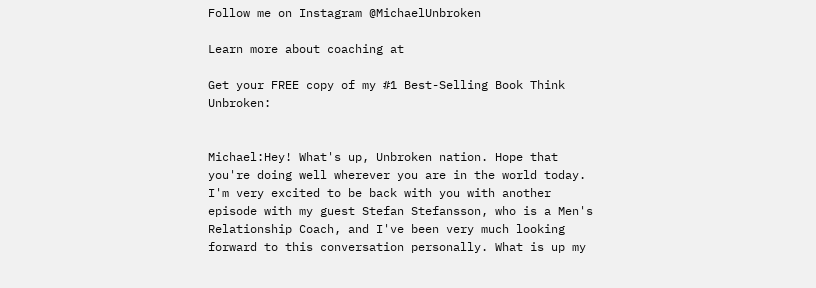Follow me on Instagram @MichaelUnbroken

Learn more about coaching at

Get your FREE copy of my #1 Best-Selling Book Think Unbroken:


Michael:Hey! What's up, Unbroken nation. Hope that you're doing well wherever you are in the world today. I'm very excited to be back with you with another episode with my guest Stefan Stefansson, who is a Men's Relationship Coach, and I've been very much looking forward to this conversation personally. What is up my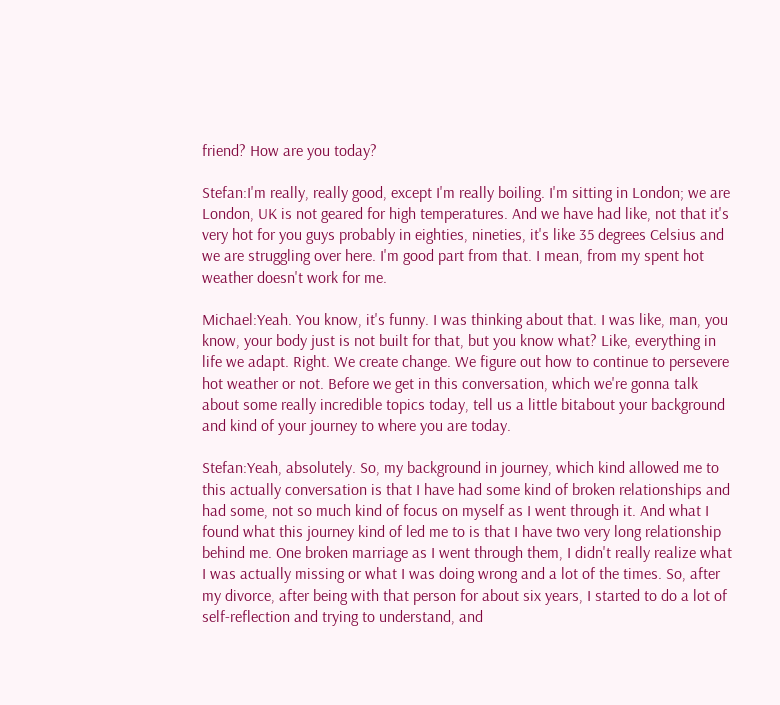friend? How are you today?

Stefan:I'm really, really good, except I'm really boiling. I'm sitting in London; we are London, UK is not geared for high temperatures. And we have had like, not that it's very hot for you guys probably in eighties, nineties, it's like 35 degrees Celsius and we are struggling over here. I'm good part from that. I mean, from my spent hot weather doesn't work for me.

Michael:Yeah. You know, it's funny. I was thinking about that. I was like, man, you know, your body just is not built for that, but you know what? Like, everything in life we adapt. Right. We create change. We figure out how to continue to persevere hot weather or not. Before we get in this conversation, which we're gonna talk about some really incredible topics today, tell us a little bitabout your background and kind of your journey to where you are today.

Stefan:Yeah, absolutely. So, my background in journey, which kind allowed me to this actually conversation is that I have had some kind of broken relationships and had some, not so much kind of focus on myself as I went through it. And what I found what this journey kind of led me to is that I have two very long relationship behind me. One broken marriage as I went through them, I didn't really realize what I was actually missing or what I was doing wrong and a lot of the times. So, after my divorce, after being with that person for about six years, I started to do a lot of self-reflection and trying to understand, and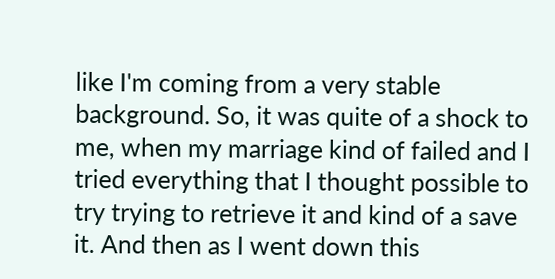like I'm coming from a very stable background. So, it was quite of a shock to me, when my marriage kind of failed and I tried everything that I thought possible to try trying to retrieve it and kind of a save it. And then as I went down this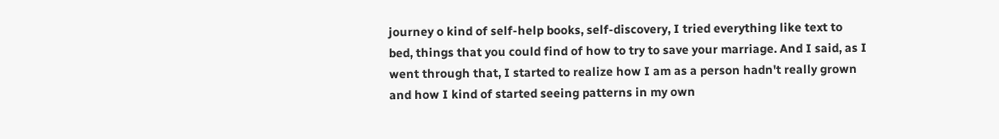journey o kind of self-help books, self-discovery, I tried everything like text to bed, things that you could find of how to try to save your marriage. And I said, as I went through that, I started to realize how I am as a person hadn't really grown and how I kind of started seeing patterns in my own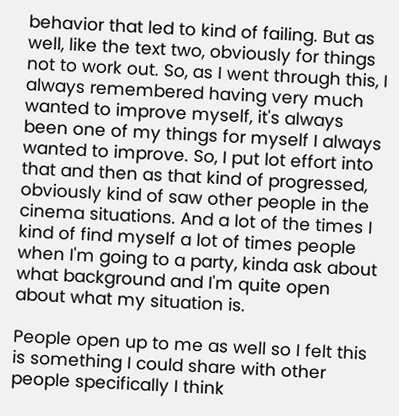behavior that led to kind of failing. But as well, like the text two, obviously for things not to work out. So, as I went through this, I always remembered having very much wanted to improve myself, it's always been one of my things for myself I always wanted to improve. So, I put lot effort into that and then as that kind of progressed, obviously kind of saw other people in the cinema situations. And a lot of the times I kind of find myself a lot of times people when I'm going to a party, kinda ask about what background and I'm quite open about what my situation is.

People open up to me as well so I felt this is something I could share with other people specifically I think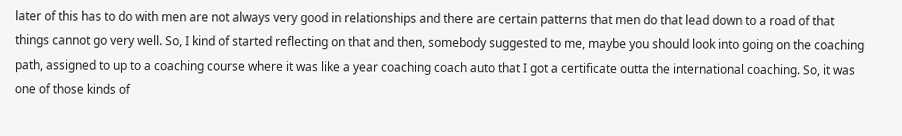later of this has to do with men are not always very good in relationships and there are certain patterns that men do that lead down to a road of that things cannot go very well. So, I kind of started reflecting on that and then, somebody suggested to me, maybe you should look into going on the coaching path, assigned to up to a coaching course where it was like a year coaching coach auto that I got a certificate outta the international coaching. So, it was one of those kinds of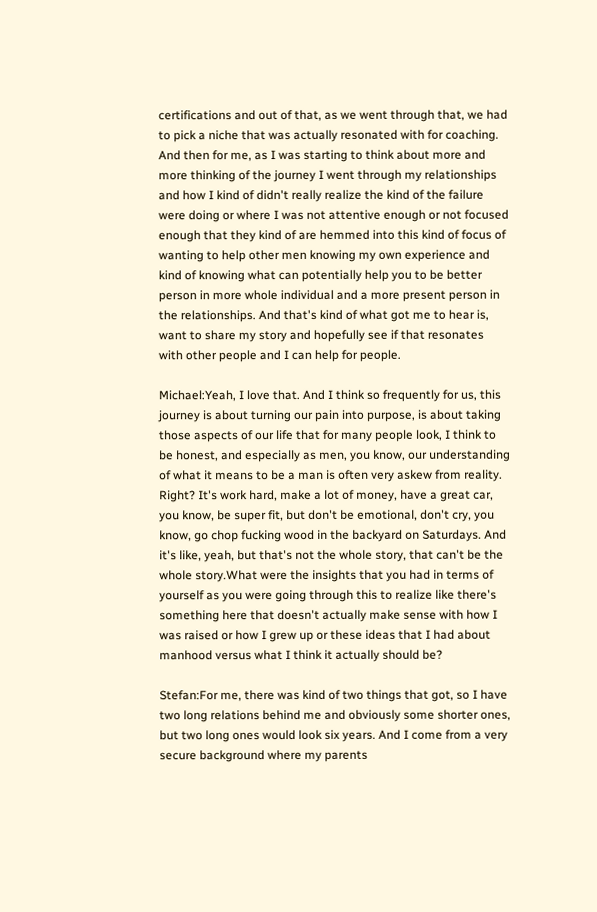certifications and out of that, as we went through that, we had to pick a niche that was actually resonated with for coaching. And then for me, as I was starting to think about more and more thinking of the journey I went through my relationships and how I kind of didn't really realize the kind of the failure were doing or where I was not attentive enough or not focused enough that they kind of are hemmed into this kind of focus of wanting to help other men knowing my own experience and kind of knowing what can potentially help you to be better person in more whole individual and a more present person in the relationships. And that's kind of what got me to hear is, want to share my story and hopefully see if that resonates with other people and I can help for people.

Michael:Yeah, I love that. And I think so frequently for us, this journey is about turning our pain into purpose, is about taking those aspects of our life that for many people look, I think to be honest, and especially as men, you know, our understanding of what it means to be a man is often very askew from reality. Right? It's work hard, make a lot of money, have a great car, you know, be super fit, but don't be emotional, don't cry, you know, go chop fucking wood in the backyard on Saturdays. And it's like, yeah, but that's not the whole story, that can't be the whole story.What were the insights that you had in terms of yourself as you were going through this to realize like there's something here that doesn't actually make sense with how I was raised or how I grew up or these ideas that I had about manhood versus what I think it actually should be?

Stefan:For me, there was kind of two things that got, so I have two long relations behind me and obviously some shorter ones, but two long ones would look six years. And I come from a very secure background where my parents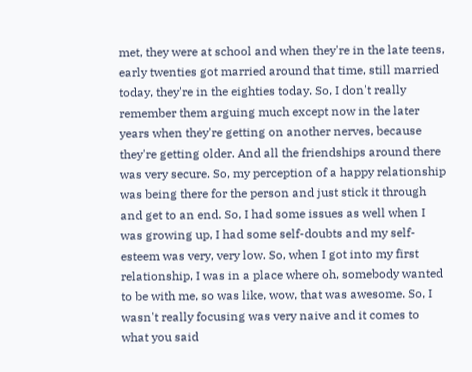met, they were at school and when they're in the late teens, early twenties got married around that time, still married today, they're in the eighties today. So, I don't really remember them arguing much except now in the later years when they're getting on another nerves, because they're getting older. And all the friendships around there was very secure. So, my perception of a happy relationship was being there for the person and just stick it through and get to an end. So, I had some issues as well when I was growing up, I had some self-doubts and my self-esteem was very, very low. So, when I got into my first relationship, I was in a place where oh, somebody wanted to be with me, so was like, wow, that was awesome. So, I wasn't really focusing was very naive and it comes to what you said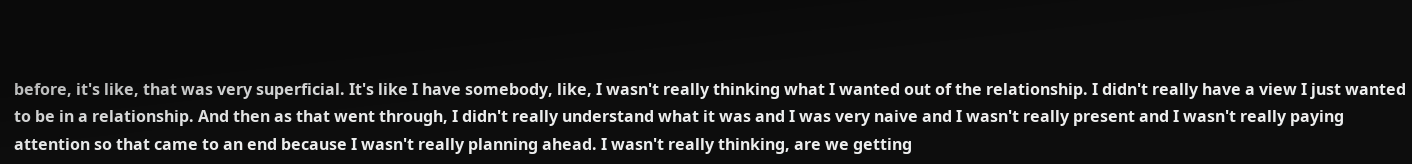before, it's like, that was very superficial. It's like I have somebody, like, I wasn't really thinking what I wanted out of the relationship. I didn't really have a view I just wanted to be in a relationship. And then as that went through, I didn't really understand what it was and I was very naive and I wasn't really present and I wasn't really paying attention so that came to an end because I wasn't really planning ahead. I wasn't really thinking, are we getting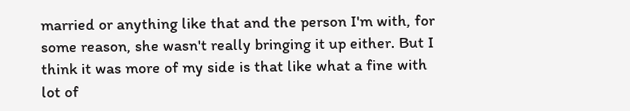married or anything like that and the person I'm with, for some reason, she wasn't really bringing it up either. But I think it was more of my side is that like what a fine with lot of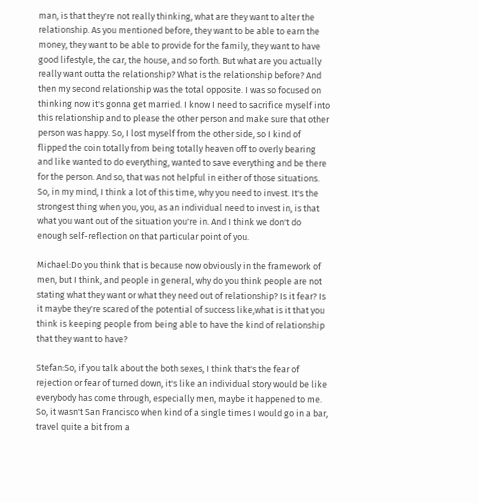man, is that they're not really thinking, what are they want to alter the relationship. As you mentioned before, they want to be able to earn the money, they want to be able to provide for the family, they want to have good lifestyle, the car, the house, and so forth. But what are you actually really want outta the relationship? What is the relationship before? And then my second relationship was the total opposite. I was so focused on thinking now it's gonna get married. I know I need to sacrifice myself into this relationship and to please the other person and make sure that other person was happy. So, I lost myself from the other side, so I kind of flipped the coin totally from being totally heaven off to overly bearing and like wanted to do everything, wanted to save everything and be there for the person. And so, that was not helpful in either of those situations. So, in my mind, I think a lot of this time, why you need to invest. It's the strongest thing when you, you, as an individual need to invest in, is that what you want out of the situation you're in. And I think we don't do enough self-reflection on that particular point of you.

Michael:Do you think that is because now obviously in the framework of men, but I think, and people in general, why do you think people are not stating what they want or what they need out of relationship? Is it fear? Is it maybe they're scared of the potential of success like,what is it that you think is keeping people from being able to have the kind of relationship that they want to have?

Stefan:So, if you talk about the both sexes, I think that's the fear of rejection or fear of turned down, it's like an individual story would be like everybody has come through, especially men, maybe it happened to me. So, it wasn't San Francisco when kind of a single times I would go in a bar, travel quite a bit from a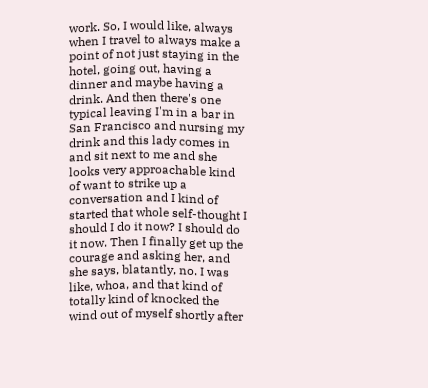work. So, I would like, always when I travel to always make a point of not just staying in the hotel, going out, having a dinner and maybe having a drink. And then there's one typical leaving I'm in a bar in San Francisco and nursing my drink and this lady comes in and sit next to me and she looks very approachable kind of want to strike up a conversation and I kind of started that whole self-thought I should I do it now? I should do it now. Then I finally get up the courage and asking her, and she says, blatantly, no. I was like, whoa, and that kind of totally kind of knocked the wind out of myself shortly after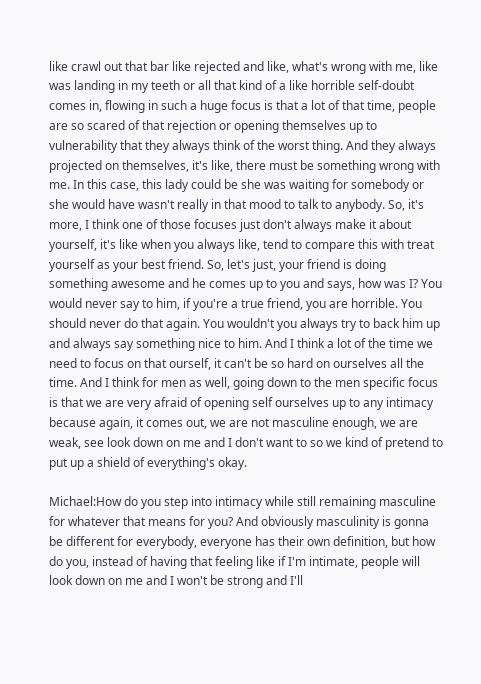like crawl out that bar like rejected and like, what's wrong with me, like was landing in my teeth or all that kind of a like horrible self-doubt comes in, flowing in such a huge focus is that a lot of that time, people are so scared of that rejection or opening themselves up to vulnerability that they always think of the worst thing. And they always projected on themselves, it's like, there must be something wrong with me. In this case, this lady could be she was waiting for somebody or she would have wasn't really in that mood to talk to anybody. So, it's more, I think one of those focuses just don't always make it about yourself, it's like when you always like, tend to compare this with treat yourself as your best friend. So, let's just, your friend is doing something awesome and he comes up to you and says, how was I? You would never say to him, if you're a true friend, you are horrible. You should never do that again. You wouldn't you always try to back him up and always say something nice to him. And I think a lot of the time we need to focus on that ourself, it can't be so hard on ourselves all the time. And I think for men as well, going down to the men specific focus is that we are very afraid of opening self ourselves up to any intimacy because again, it comes out, we are not masculine enough, we are weak, see look down on me and I don't want to so we kind of pretend to put up a shield of everything's okay.

Michael:How do you step into intimacy while still remaining masculine for whatever that means for you? And obviously masculinity is gonna be different for everybody, everyone has their own definition, but how do you, instead of having that feeling like if I'm intimate, people will look down on me and I won't be strong and I'll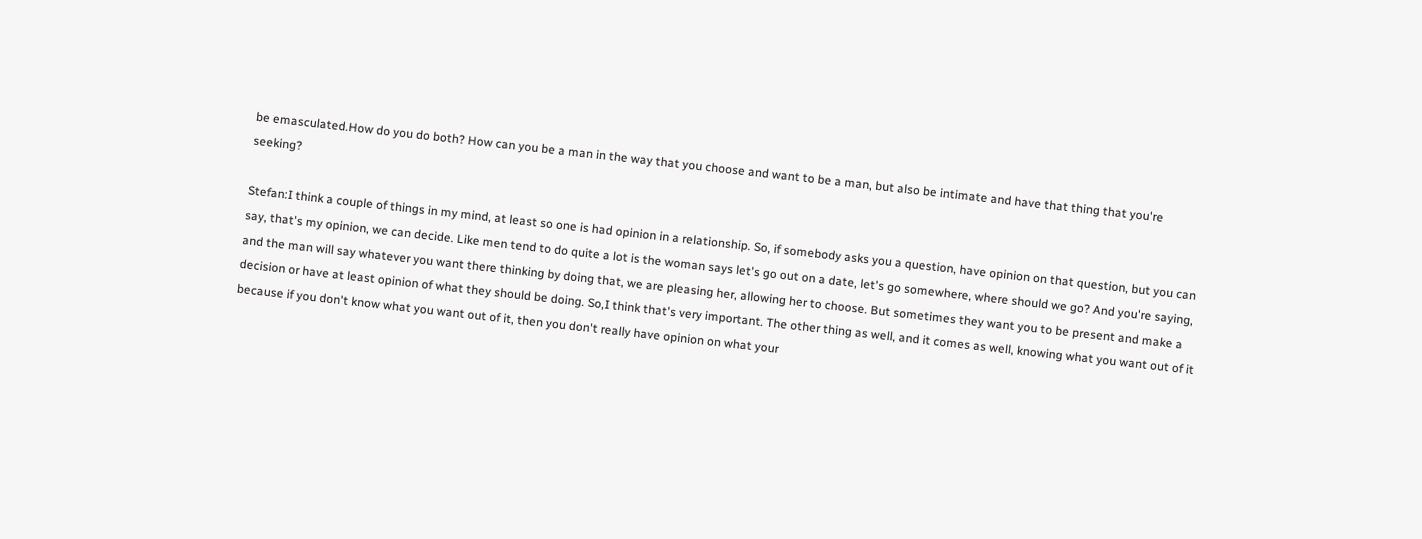be emasculated.How do you do both? How can you be a man in the way that you choose and want to be a man, but also be intimate and have that thing that you're seeking?

Stefan:I think a couple of things in my mind, at least so one is had opinion in a relationship. So, if somebody asks you a question, have opinion on that question, but you can say, that's my opinion, we can decide. Like men tend to do quite a lot is the woman says let's go out on a date, let's go somewhere, where should we go? And you're saying, and the man will say whatever you want there thinking by doing that, we are pleasing her, allowing her to choose. But sometimes they want you to be present and make a decision or have at least opinion of what they should be doing. So,I think that's very important. The other thing as well, and it comes as well, knowing what you want out of it because if you don't know what you want out of it, then you don't really have opinion on what your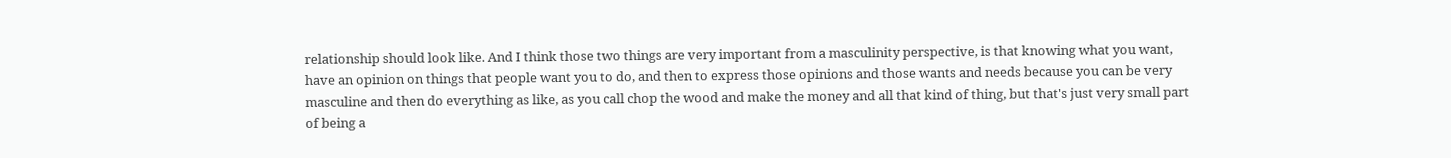relationship should look like. And I think those two things are very important from a masculinity perspective, is that knowing what you want, have an opinion on things that people want you to do, and then to express those opinions and those wants and needs because you can be very masculine and then do everything as like, as you call chop the wood and make the money and all that kind of thing, but that's just very small part of being a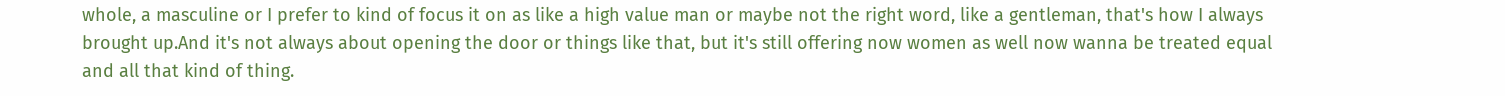whole, a masculine or I prefer to kind of focus it on as like a high value man or maybe not the right word, like a gentleman, that's how I always brought up.And it's not always about opening the door or things like that, but it's still offering now women as well now wanna be treated equal and all that kind of thing.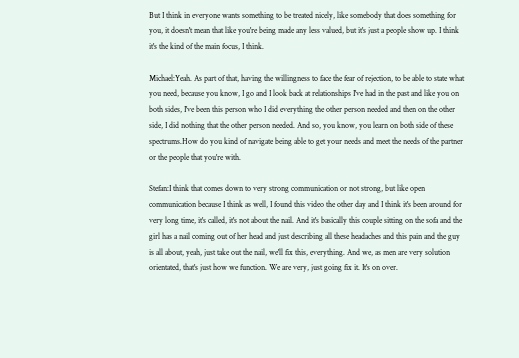But I think in everyone wants something to be treated nicely, like somebody that does something for you, it doesn't mean that like you're being made any less valued, but it's just a people show up. I think it's the kind of the main focus, I think.

Michael:Yeah. As part of that, having the willingness to face the fear of rejection, to be able to state what you need, because you know, I go and I look back at relationships I've had in the past and like you on both sides, I've been this person who I did everything the other person needed and then on the other side, I did nothing that the other person needed. And so, you know, you learn on both side of these spectrums.How do you kind of navigate being able to get your needs and meet the needs of the partner or the people that you're with.

Stefan:I think that comes down to very strong communication or not strong, but like open communication because I think as well, I found this video the other day and I think it's been around for very long time, it's called, it's not about the nail. And it's basically this couple sitting on the sofa and the girl has a nail coming out of her head and just describing all these headaches and this pain and the guy is all about, yeah, just take out the nail, we'll fix this, everything. And we, as men are very solution orientated, that's just how we function. We are very, just going fix it. It's on over.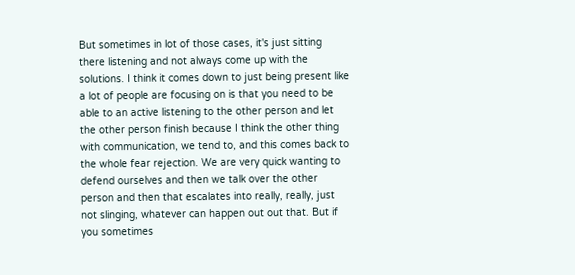But sometimes in lot of those cases, it's just sitting there listening and not always come up with the solutions. I think it comes down to just being present like a lot of people are focusing on is that you need to be able to an active listening to the other person and let the other person finish because I think the other thing with communication, we tend to, and this comes back to the whole fear rejection. We are very quick wanting to defend ourselves and then we talk over the other person and then that escalates into really, really, just not slinging, whatever can happen out out that. But if you sometimes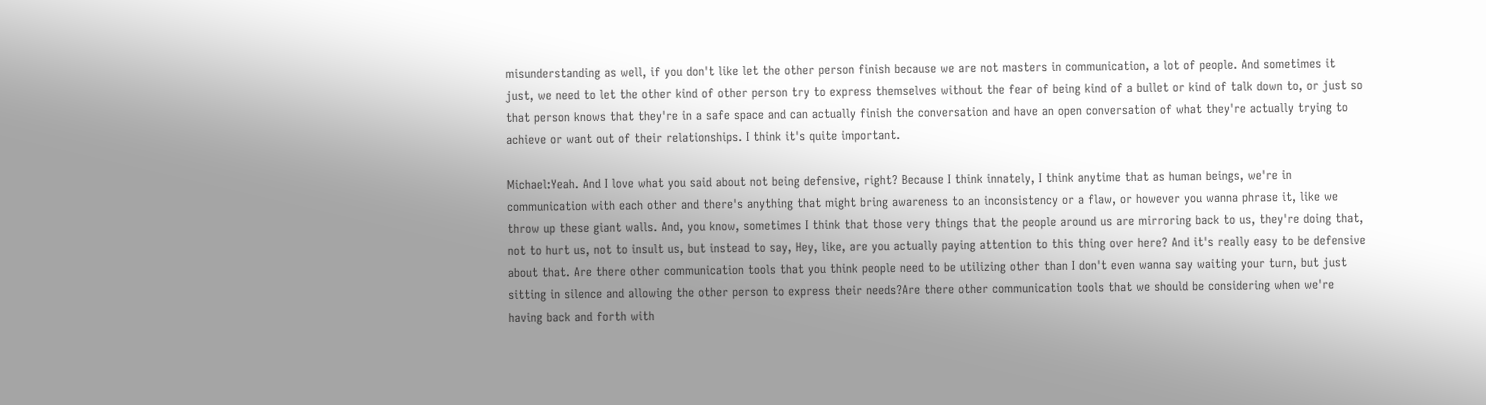misunderstanding as well, if you don't like let the other person finish because we are not masters in communication, a lot of people. And sometimes it just, we need to let the other kind of other person try to express themselves without the fear of being kind of a bullet or kind of talk down to, or just so that person knows that they're in a safe space and can actually finish the conversation and have an open conversation of what they're actually trying to achieve or want out of their relationships. I think it's quite important.

Michael:Yeah. And I love what you said about not being defensive, right? Because I think innately, I think anytime that as human beings, we're in communication with each other and there's anything that might bring awareness to an inconsistency or a flaw, or however you wanna phrase it, like we throw up these giant walls. And, you know, sometimes I think that those very things that the people around us are mirroring back to us, they're doing that, not to hurt us, not to insult us, but instead to say, Hey, like, are you actually paying attention to this thing over here? And it's really easy to be defensive about that. Are there other communication tools that you think people need to be utilizing other than I don't even wanna say waiting your turn, but just sitting in silence and allowing the other person to express their needs?Are there other communication tools that we should be considering when we're having back and forth with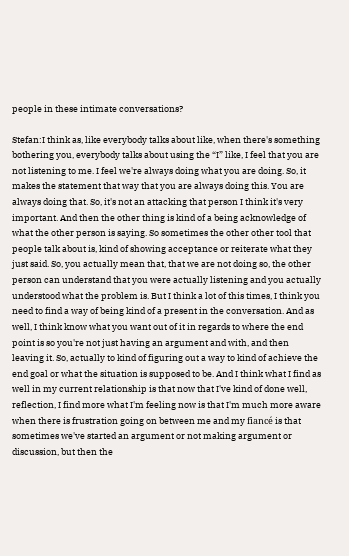people in these intimate conversations?

Stefan:I think as, like everybody talks about like, when there's something bothering you, everybody talks about using the “I” like, I feel that you are not listening to me. I feel we're always doing what you are doing. So, it makes the statement that way that you are always doing this. You are always doing that. So, it's not an attacking that person I think it's very important. And then the other thing is kind of a being acknowledge of what the other person is saying. So sometimes the other other tool that people talk about is, kind of showing acceptance or reiterate what they just said. So, you actually mean that, that we are not doing so, the other person can understand that you were actually listening and you actually understood what the problem is. But I think a lot of this times, I think you need to find a way of being kind of a present in the conversation. And as well, I think know what you want out of it in regards to where the end point is so you're not just having an argument and with, and then leaving it. So, actually to kind of figuring out a way to kind of achieve the end goal or what the situation is supposed to be. And I think what I find as well in my current relationship is that now that I've kind of done well, reflection, I find more what I'm feeling now is that I'm much more aware when there is frustration going on between me and my fiancé is that sometimes we've started an argument or not making argument or discussion, but then the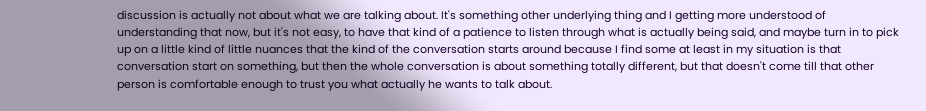discussion is actually not about what we are talking about. It's something other underlying thing and I getting more understood of understanding that now, but it's not easy, to have that kind of a patience to listen through what is actually being said, and maybe turn in to pick up on a little kind of little nuances that the kind of the conversation starts around because I find some at least in my situation is that conversation start on something, but then the whole conversation is about something totally different, but that doesn't come till that other person is comfortable enough to trust you what actually he wants to talk about.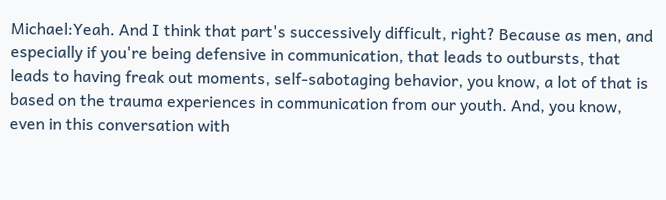Michael:Yeah. And I think that part's successively difficult, right? Because as men, and especially if you're being defensive in communication, that leads to outbursts, that leads to having freak out moments, self-sabotaging behavior, you know, a lot of that is based on the trauma experiences in communication from our youth. And, you know, even in this conversation with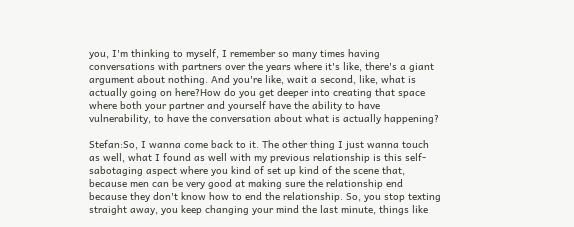you, I'm thinking to myself, I remember so many times having conversations with partners over the years where it's like, there's a giant argument about nothing. And you're like, wait a second, like, what is actually going on here?How do you get deeper into creating that space where both your partner and yourself have the ability to have vulnerability, to have the conversation about what is actually happening?

Stefan:So, I wanna come back to it. The other thing I just wanna touch as well, what I found as well with my previous relationship is this self-sabotaging aspect where you kind of set up kind of the scene that, because men can be very good at making sure the relationship end because they don't know how to end the relationship. So, you stop texting straight away, you keep changing your mind the last minute, things like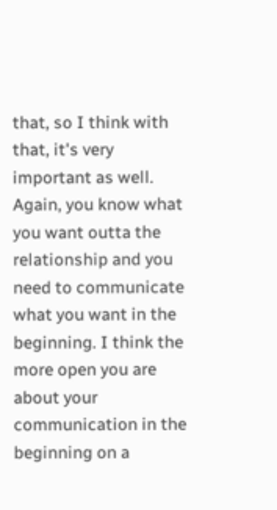that, so I think with that, it's very important as well. Again, you know what you want outta the relationship and you need to communicate what you want in the beginning. I think the more open you are about your communication in the beginning on a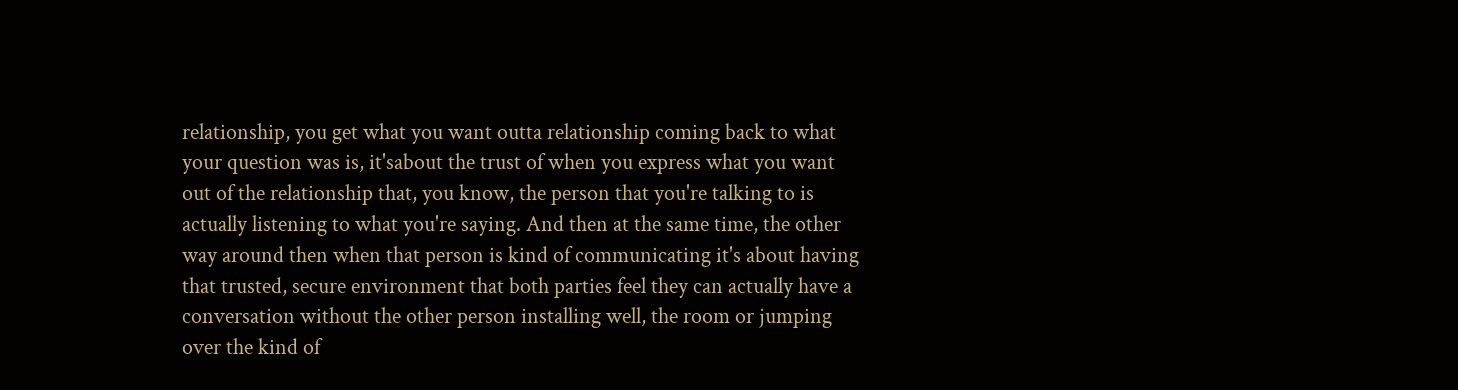relationship, you get what you want outta relationship coming back to what your question was is, it'sabout the trust of when you express what you want out of the relationship that, you know, the person that you're talking to is actually listening to what you're saying. And then at the same time, the other way around then when that person is kind of communicating it's about having that trusted, secure environment that both parties feel they can actually have a conversation without the other person installing well, the room or jumping over the kind of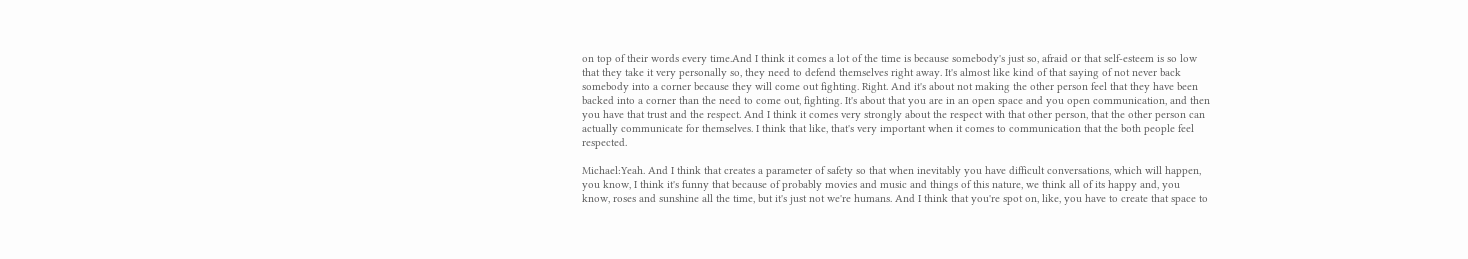on top of their words every time.And I think it comes a lot of the time is because somebody's just so, afraid or that self-esteem is so low that they take it very personally so, they need to defend themselves right away. It's almost like kind of that saying of not never back somebody into a corner because they will come out fighting. Right. And it's about not making the other person feel that they have been backed into a corner than the need to come out, fighting. It's about that you are in an open space and you open communication, and then you have that trust and the respect. And I think it comes very strongly about the respect with that other person, that the other person can actually communicate for themselves. I think that like, that's very important when it comes to communication that the both people feel respected.

Michael:Yeah. And I think that creates a parameter of safety so that when inevitably you have difficult conversations, which will happen, you know, I think it's funny that because of probably movies and music and things of this nature, we think all of its happy and, you know, roses and sunshine all the time, but it's just not we're humans. And I think that you're spot on, like, you have to create that space to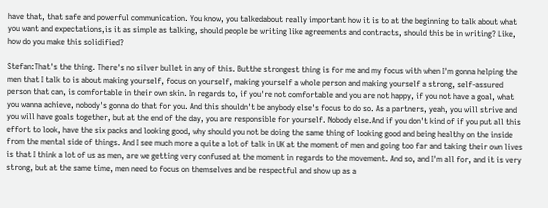have that, that safe and powerful communication. You know, you talkedabout really important how it is to at the beginning to talk about what you want and expectations,is it as simple as talking, should people be writing like agreements and contracts, should this be in writing? Like, how do you make this solidified?

Stefan:That's the thing. There's no silver bullet in any of this. Butthe strongest thing is for me and my focus with when I'm gonna helping the men that I talk to is about making yourself, focus on yourself, making yourself a whole person and making yourself a strong, self-assured person that can, is comfortable in their own skin. In regards to, if you're not comfortable and you are not happy, if you not have a goal, what you wanna achieve, nobody's gonna do that for you. And this shouldn't be anybody else's focus to do so. As a partners, yeah, you will strive and you will have goals together, but at the end of the day, you are responsible for yourself. Nobody else.And if you don't kind of if you put all this effort to look, have the six packs and looking good, why should you not be doing the same thing of looking good and being healthy on the inside from the mental side of things. And I see much more a quite a lot of talk in UK at the moment of men and going too far and taking their own lives is that I think a lot of us as men, are we getting very confused at the moment in regards to the movement. And so, and I'm all for, and it is very strong, but at the same time, men need to focus on themselves and be respectful and show up as a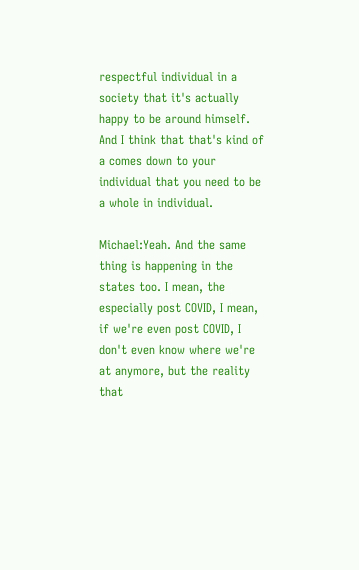respectful individual in a society that it's actually happy to be around himself. And I think that that's kind of a comes down to your individual that you need to be a whole in individual.

Michael:Yeah. And the same thing is happening in the states too. I mean, the especially post COVID, I mean, if we're even post COVID, I don't even know where we're at anymore, but the reality that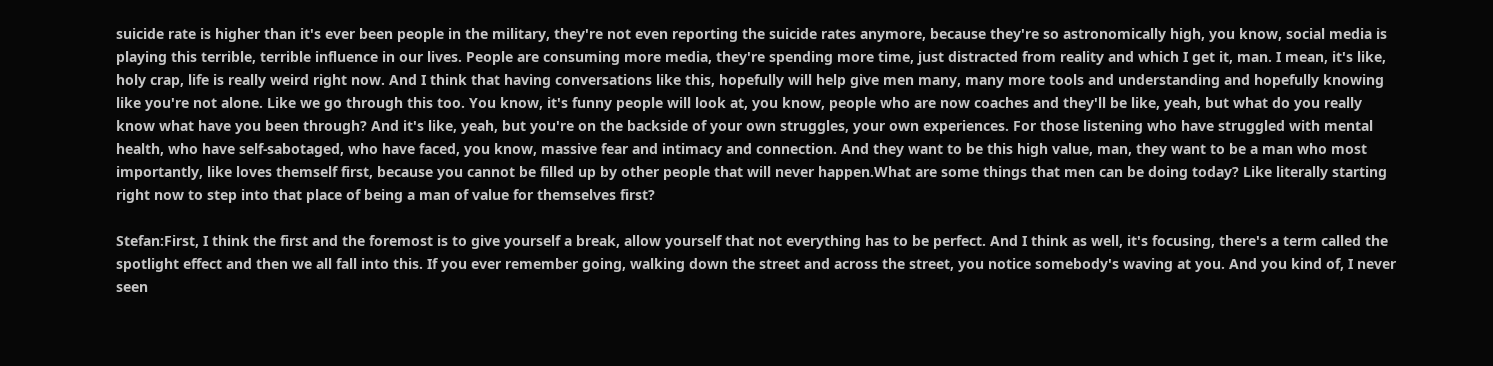suicide rate is higher than it's ever been people in the military, they're not even reporting the suicide rates anymore, because they're so astronomically high, you know, social media is playing this terrible, terrible influence in our lives. People are consuming more media, they're spending more time, just distracted from reality and which I get it, man. I mean, it's like, holy crap, life is really weird right now. And I think that having conversations like this, hopefully will help give men many, many more tools and understanding and hopefully knowing like you're not alone. Like we go through this too. You know, it's funny people will look at, you know, people who are now coaches and they'll be like, yeah, but what do you really know what have you been through? And it's like, yeah, but you're on the backside of your own struggles, your own experiences. For those listening who have struggled with mental health, who have self-sabotaged, who have faced, you know, massive fear and intimacy and connection. And they want to be this high value, man, they want to be a man who most importantly, like loves themself first, because you cannot be filled up by other people that will never happen.What are some things that men can be doing today? Like literally starting right now to step into that place of being a man of value for themselves first?

Stefan:First, I think the first and the foremost is to give yourself a break, allow yourself that not everything has to be perfect. And I think as well, it's focusing, there's a term called the spotlight effect and then we all fall into this. If you ever remember going, walking down the street and across the street, you notice somebody's waving at you. And you kind of, I never seen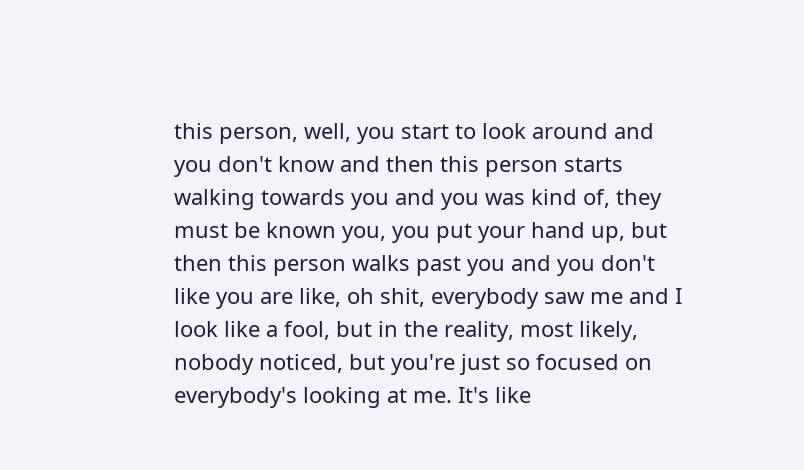this person, well, you start to look around and you don't know and then this person starts walking towards you and you was kind of, they must be known you, you put your hand up, but then this person walks past you and you don't like you are like, oh shit, everybody saw me and I look like a fool, but in the reality, most likely, nobody noticed, but you're just so focused on everybody's looking at me. It's like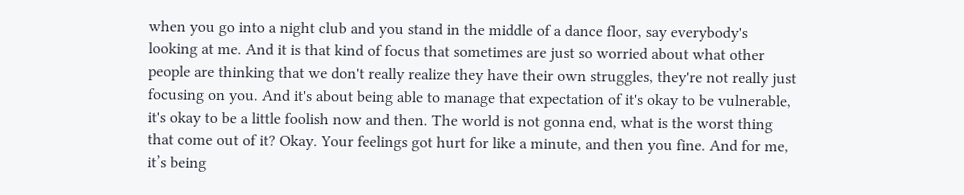when you go into a night club and you stand in the middle of a dance floor, say everybody's looking at me. And it is that kind of focus that sometimes are just so worried about what other people are thinking that we don't really realize they have their own struggles, they're not really just focusing on you. And it's about being able to manage that expectation of it's okay to be vulnerable, it's okay to be a little foolish now and then. The world is not gonna end, what is the worst thing that come out of it? Okay. Your feelings got hurt for like a minute, and then you fine. And for me, it’s being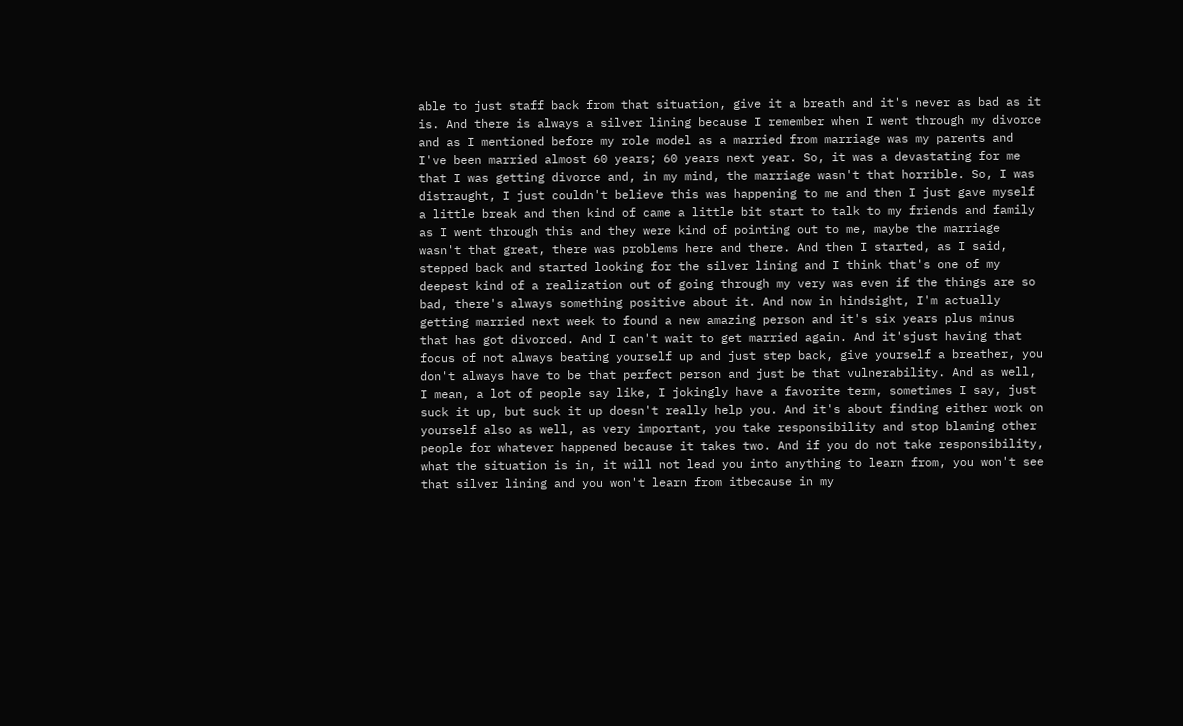able to just staff back from that situation, give it a breath and it's never as bad as it is. And there is always a silver lining because I remember when I went through my divorce and as I mentioned before my role model as a married from marriage was my parents and I've been married almost 60 years; 60 years next year. So, it was a devastating for me that I was getting divorce and, in my mind, the marriage wasn't that horrible. So, I was distraught, I just couldn't believe this was happening to me and then I just gave myself a little break and then kind of came a little bit start to talk to my friends and family as I went through this and they were kind of pointing out to me, maybe the marriage wasn't that great, there was problems here and there. And then I started, as I said, stepped back and started looking for the silver lining and I think that's one of my deepest kind of a realization out of going through my very was even if the things are so bad, there's always something positive about it. And now in hindsight, I'm actually getting married next week to found a new amazing person and it's six years plus minus that has got divorced. And I can't wait to get married again. And it'sjust having that focus of not always beating yourself up and just step back, give yourself a breather, you don't always have to be that perfect person and just be that vulnerability. And as well, I mean, a lot of people say like, I jokingly have a favorite term, sometimes I say, just suck it up, but suck it up doesn't really help you. And it's about finding either work on yourself also as well, as very important, you take responsibility and stop blaming other people for whatever happened because it takes two. And if you do not take responsibility, what the situation is in, it will not lead you into anything to learn from, you won't see that silver lining and you won't learn from itbecause in my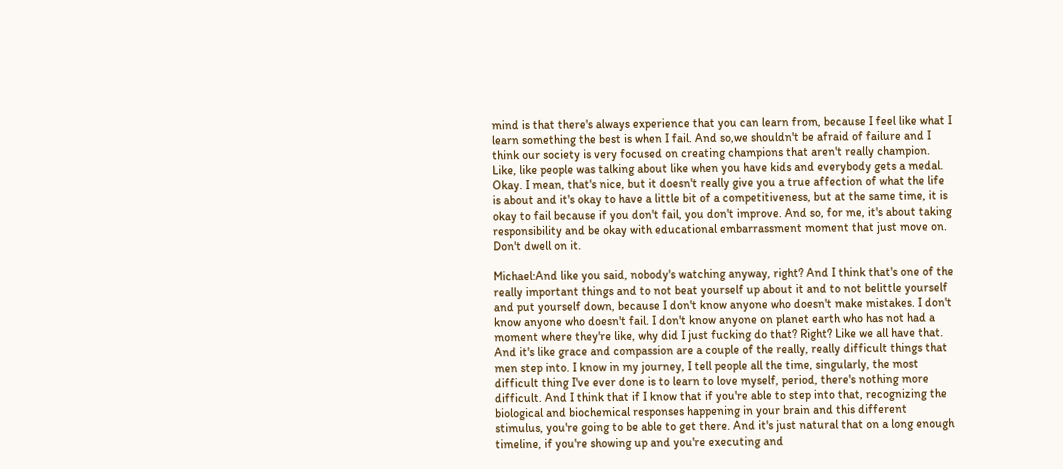mind is that there's always experience that you can learn from, because I feel like what I learn something the best is when I fail. And so,we shouldn't be afraid of failure and I think our society is very focused on creating champions that aren't really champion. Like, like people was talking about like when you have kids and everybody gets a medal. Okay. I mean, that's nice, but it doesn't really give you a true affection of what the life is about and it's okay to have a little bit of a competitiveness, but at the same time, it is okay to fail because if you don't fail, you don't improve. And so, for me, it's about taking responsibility and be okay with educational embarrassment moment that just move on. Don't dwell on it.

Michael:And like you said, nobody's watching anyway, right? And I think that's one of the really important things and to not beat yourself up about it and to not belittle yourself and put yourself down, because I don't know anyone who doesn't make mistakes. I don't know anyone who doesn't fail. I don't know anyone on planet earth who has not had a moment where they're like, why did I just fucking do that? Right? Like we all have that. And it's like grace and compassion are a couple of the really, really difficult things that men step into. I know in my journey, I tell people all the time, singularly, the most difficult thing I've ever done is to learn to love myself, period, there's nothing more difficult. And I think that if I know that if you're able to step into that, recognizing the biological and biochemical responses happening in your brain and this different stimulus, you're going to be able to get there. And it's just natural that on a long enough timeline, if you're showing up and you're executing and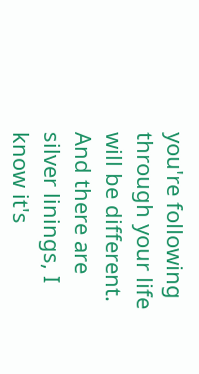you're following through your life will be different. And there are silver linings, I know it's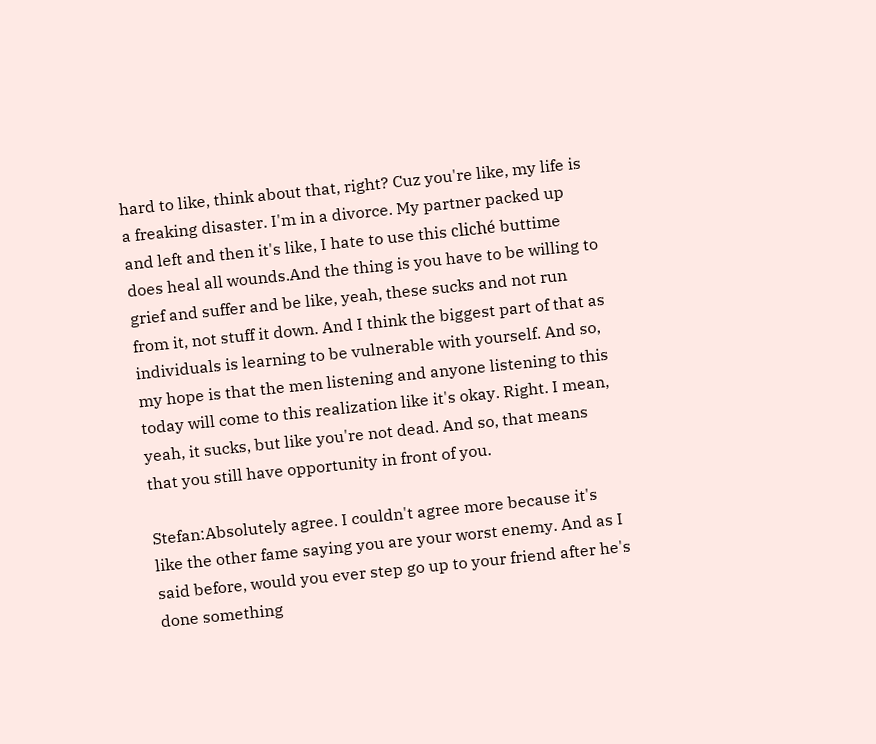hard to like, think about that, right? Cuz you're like, my life is a freaking disaster. I'm in a divorce. My partner packed up and left and then it's like, I hate to use this cliché buttime does heal all wounds.And the thing is you have to be willing to grief and suffer and be like, yeah, these sucks and not run from it, not stuff it down. And I think the biggest part of that as individuals is learning to be vulnerable with yourself. And so, my hope is that the men listening and anyone listening to this today will come to this realization like it's okay. Right. I mean, yeah, it sucks, but like you're not dead. And so, that means that you still have opportunity in front of you.

Stefan:Absolutely agree. I couldn't agree more because it's like the other fame saying you are your worst enemy. And as I said before, would you ever step go up to your friend after he's done something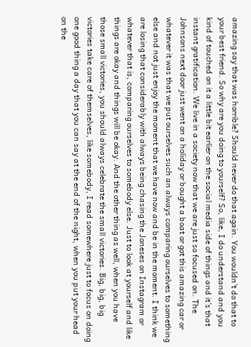amazing say that was horrible? Should never do that again. You wouldn't do that to your best friend. So why are you doing to yourself? So, like, I do understand and you kind of touched on it a little bit earlier on the social media side of things and it’s that instant gratification. We live in a society now that we are just so focused on. The Johnsons next door just went on a holiday or bought a boat or got this amazing car or whatever it was that we put ourselves such an always comparing ourselves to something else and not just enjoy the moment that we have now and be in the moment. I think we are losing that considerably with always being chasing the Joneses on Instagram or whatever that is, comparing ourselves to somebody else. Just to look at yourself and like things are okay and things will be okay. And the other thing as well, when you have those small victories, you should always celebrate the small victories. Big, big, big victories take care of themselves, like somebody, I read somewhere just to focus on doing one good thing a day that you can say at the end of the night, when you put your head on the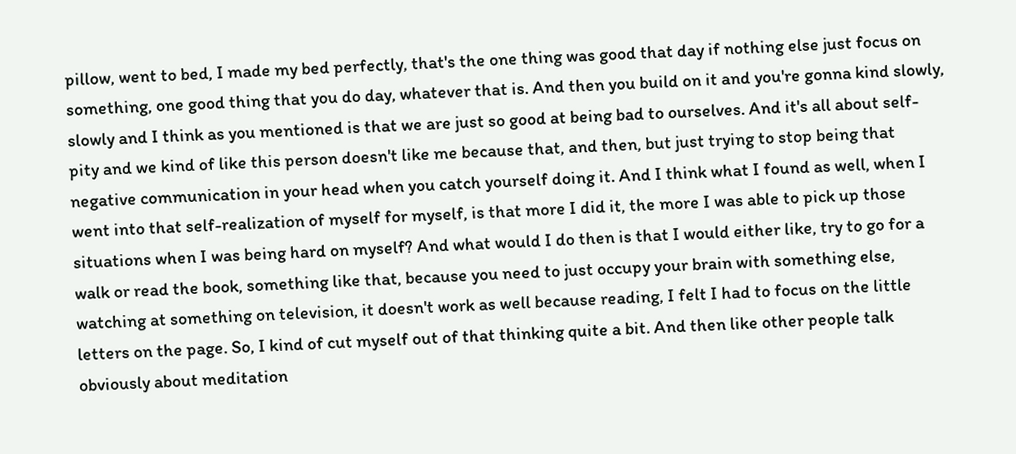pillow, went to bed, I made my bed perfectly, that's the one thing was good that day if nothing else just focus on something, one good thing that you do day, whatever that is. And then you build on it and you're gonna kind slowly, slowly and I think as you mentioned is that we are just so good at being bad to ourselves. And it's all about self-pity and we kind of like this person doesn't like me because that, and then, but just trying to stop being that negative communication in your head when you catch yourself doing it. And I think what I found as well, when I went into that self-realization of myself for myself, is that more I did it, the more I was able to pick up those situations when I was being hard on myself? And what would I do then is that I would either like, try to go for a walk or read the book, something like that, because you need to just occupy your brain with something else, watching at something on television, it doesn't work as well because reading, I felt I had to focus on the little letters on the page. So, I kind of cut myself out of that thinking quite a bit. And then like other people talk obviously about meditation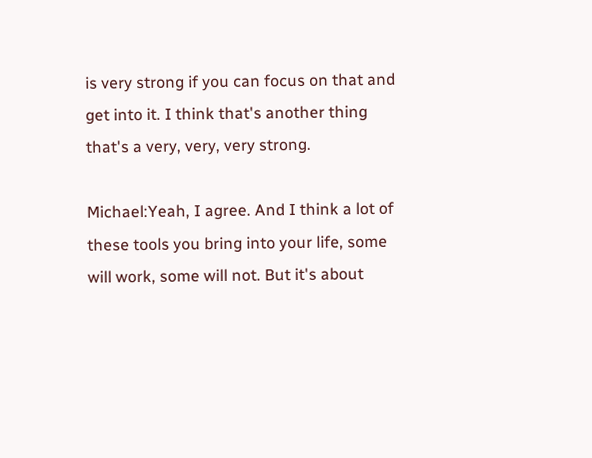is very strong if you can focus on that and get into it. I think that's another thing that's a very, very, very strong.

Michael:Yeah, I agree. And I think a lot of these tools you bring into your life, some will work, some will not. But it's about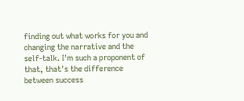finding out what works for you and changing the narrative and the self-talk. I'm such a proponent of that, that's the difference between success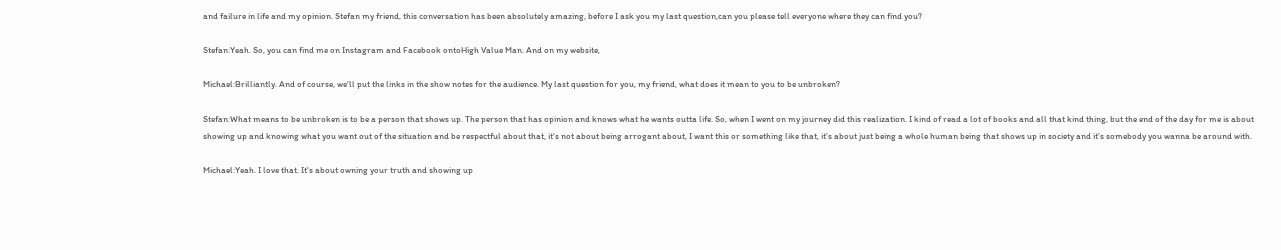and failure in life and my opinion. Stefan my friend, this conversation has been absolutely amazing, before I ask you my last question,can you please tell everyone where they can find you?

Stefan:Yeah. So, you can find me on Instagram and Facebook ontoHigh Value Man. And on my website,

Michael:Brilliantly. And of course, we'll put the links in the show notes for the audience. My last question for you, my friend, what does it mean to you to be unbroken?

Stefan:What means to be unbroken is to be a person that shows up. The person that has opinion and knows what he wants outta life. So, when I went on my journey did this realization. I kind of read a lot of books and all that kind thing, but the end of the day for me is about showing up and knowing what you want out of the situation and be respectful about that, it's not about being arrogant about, I want this or something like that, it's about just being a whole human being that shows up in society and it's somebody you wanna be around with.

Michael:Yeah. I love that. It's about owning your truth and showing up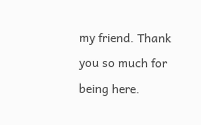my friend. Thank you so much for being here.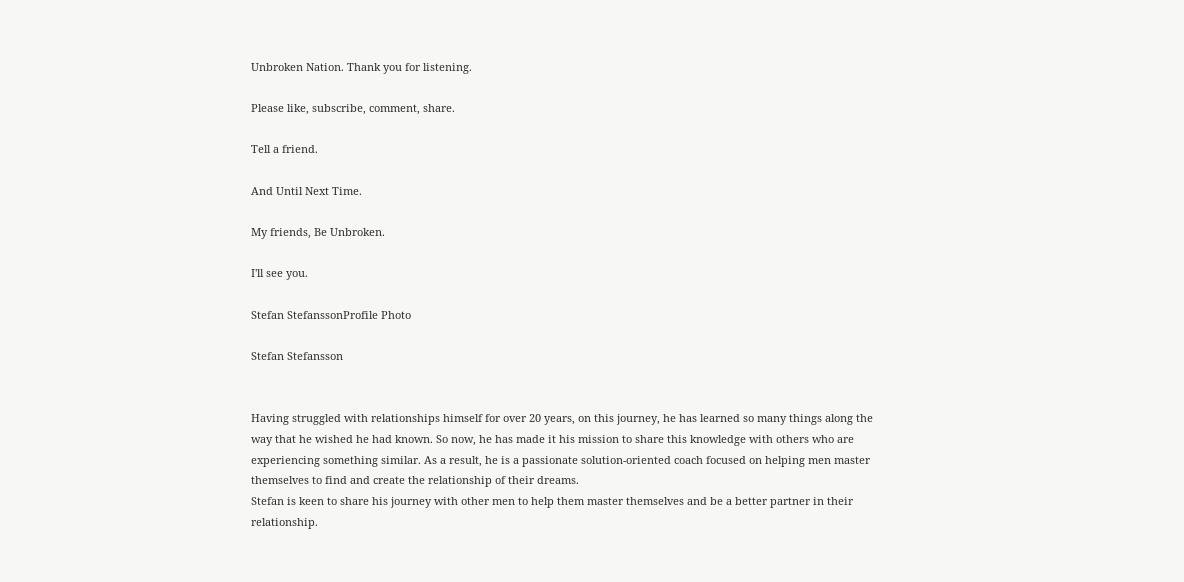Unbroken Nation. Thank you for listening.

Please like, subscribe, comment, share.

Tell a friend.

And Until Next Time.

My friends, Be Unbroken.

I'll see you.

Stefan StefanssonProfile Photo

Stefan Stefansson


Having struggled with relationships himself for over 20 years, on this journey, he has learned so many things along the way that he wished he had known. So now, he has made it his mission to share this knowledge with others who are experiencing something similar. As a result, he is a passionate solution-oriented coach focused on helping men master themselves to find and create the relationship of their dreams.
Stefan is keen to share his journey with other men to help them master themselves and be a better partner in their relationship.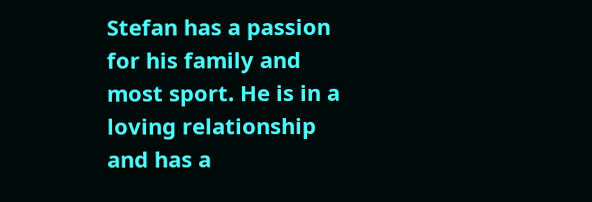Stefan has a passion for his family and most sport. He is in a loving relationship and has a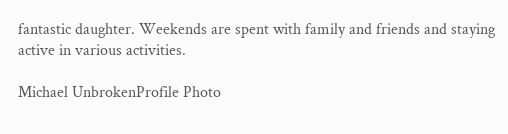fantastic daughter. Weekends are spent with family and friends and staying active in various activities.

Michael UnbrokenProfile Photo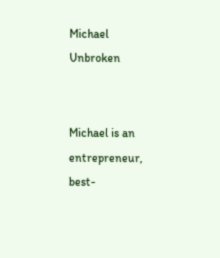Michael Unbroken


Michael is an entrepreneur, best-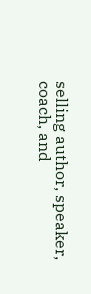selling author, speaker, coach, and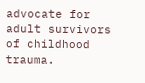advocate for adult survivors of childhood trauma.